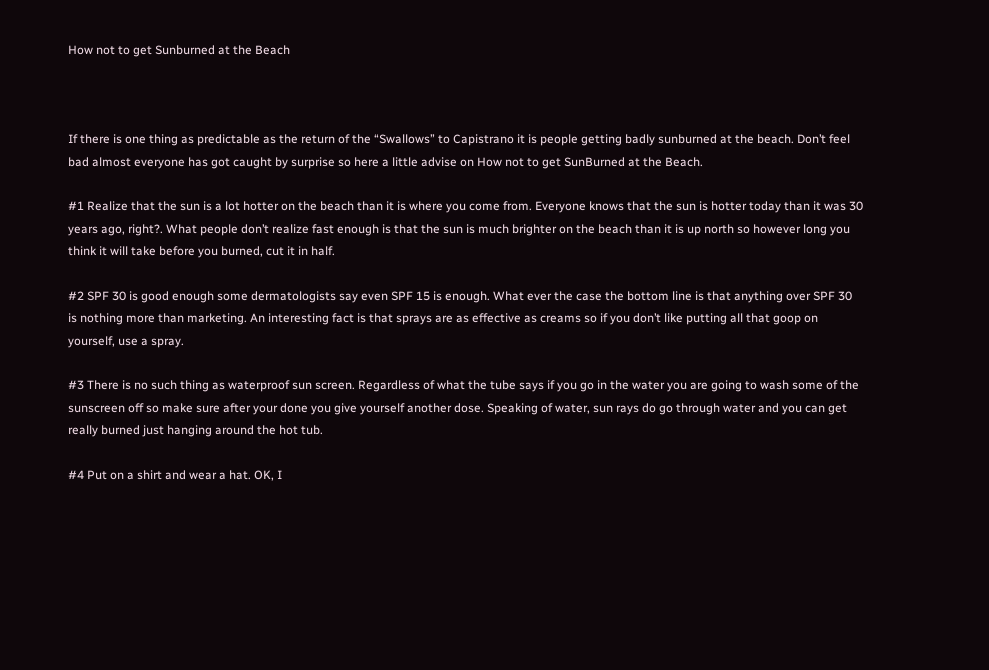How not to get Sunburned at the Beach



If there is one thing as predictable as the return of the “Swallows” to Capistrano it is people getting badly sunburned at the beach. Don’t feel bad almost everyone has got caught by surprise so here a little advise on How not to get SunBurned at the Beach.

#1 Realize that the sun is a lot hotter on the beach than it is where you come from. Everyone knows that the sun is hotter today than it was 30 years ago, right?. What people don’t realize fast enough is that the sun is much brighter on the beach than it is up north so however long you think it will take before you burned, cut it in half.

#2 SPF 30 is good enough some dermatologists say even SPF 15 is enough. What ever the case the bottom line is that anything over SPF 30 is nothing more than marketing. An interesting fact is that sprays are as effective as creams so if you don’t like putting all that goop on yourself, use a spray.

#3 There is no such thing as waterproof sun screen. Regardless of what the tube says if you go in the water you are going to wash some of the sunscreen off so make sure after your done you give yourself another dose. Speaking of water, sun rays do go through water and you can get really burned just hanging around the hot tub.

#4 Put on a shirt and wear a hat. OK, I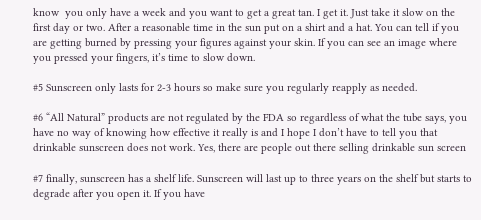know  you only have a week and you want to get a great tan. I get it. Just take it slow on the first day or two. After a reasonable time in the sun put on a shirt and a hat. You can tell if you are getting burned by pressing your figures against your skin. If you can see an image where you pressed your fingers, it’s time to slow down.

#5 Sunscreen only lasts for 2-3 hours so make sure you regularly reapply as needed.

#6 “All Natural” products are not regulated by the FDA so regardless of what the tube says, you have no way of knowing how effective it really is and I hope I don’t have to tell you that drinkable sunscreen does not work. Yes, there are people out there selling drinkable sun screen

#7 finally, sunscreen has a shelf life. Sunscreen will last up to three years on the shelf but starts to degrade after you open it. If you have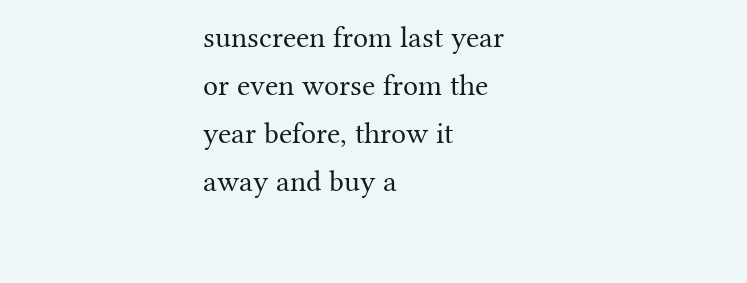sunscreen from last year or even worse from the year before, throw it away and buy a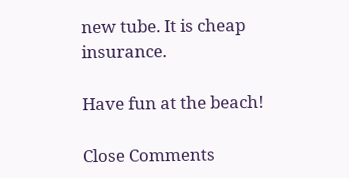new tube. It is cheap insurance.

Have fun at the beach!

Close Comments